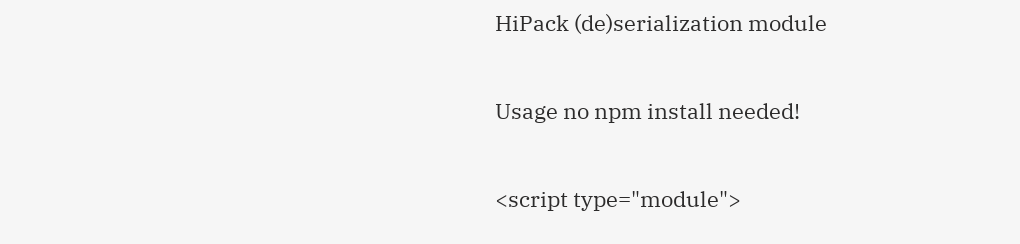HiPack (de)serialization module

Usage no npm install needed!

<script type="module">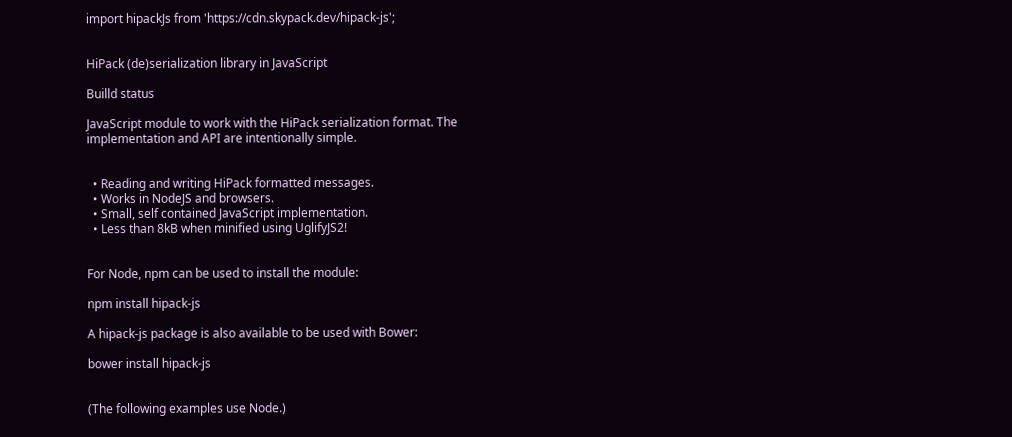import hipackJs from 'https://cdn.skypack.dev/hipack-js';


HiPack (de)serialization library in JavaScript

Builld status

JavaScript module to work with the HiPack serialization format. The implementation and API are intentionally simple.


  • Reading and writing HiPack formatted messages.
  • Works in NodeJS and browsers.
  • Small, self contained JavaScript implementation.
  • Less than 8kB when minified using UglifyJS2!


For Node, npm can be used to install the module:

npm install hipack-js

A hipack-js package is also available to be used with Bower:

bower install hipack-js


(The following examples use Node.)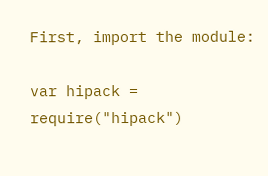First, import the module:

var hipack = require("hipack")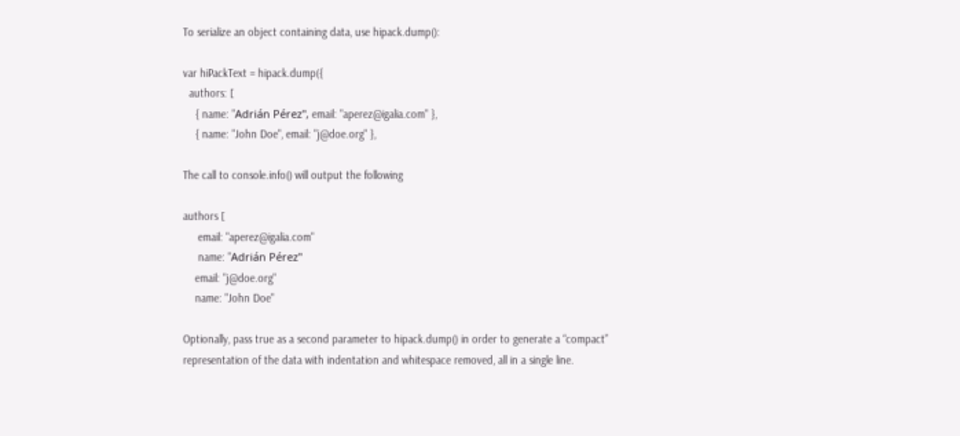To serialize an object containing data, use hipack.dump():

var hiPackText = hipack.dump({
  authors: [
    { name: "Adrián Pérez", email: "aperez@igalia.com" },
    { name: "John Doe", email: "j@doe.org" },

The call to console.info() will output the following

authors [
     email: "aperez@igalia.com"
     name: "Adrián Pérez"
    email: "j@doe.org"
    name: "John Doe"

Optionally, pass true as a second parameter to hipack.dump() in order to generate a “compact” representation of the data with indentation and whitespace removed, all in a single line.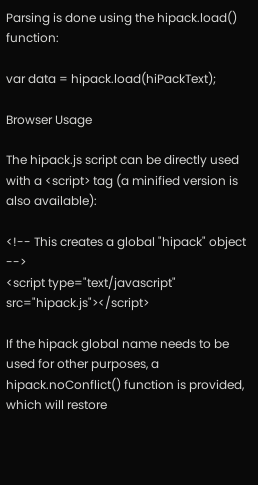Parsing is done using the hipack.load() function:

var data = hipack.load(hiPackText);

Browser Usage

The hipack.js script can be directly used with a <script> tag (a minified version is also available):

<!-- This creates a global "hipack" object -->
<script type="text/javascript" src="hipack.js"></script>

If the hipack global name needs to be used for other purposes, a hipack.noConflict() function is provided, which will restore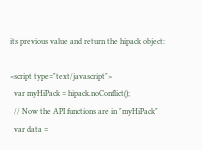its previous value and return the hipack object:

<script type="text/javascript">
  var myHiPack = hipack.noConflict();
  // Now the API functions are in "myHiPack"
  var data =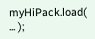myHiPack.load( ... );